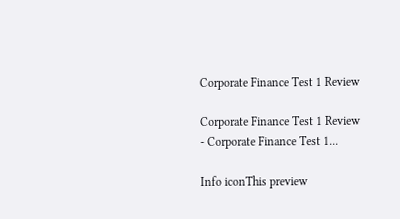Corporate Finance Test 1 Review

Corporate Finance Test 1 Review - Corporate Finance Test 1...

Info iconThis preview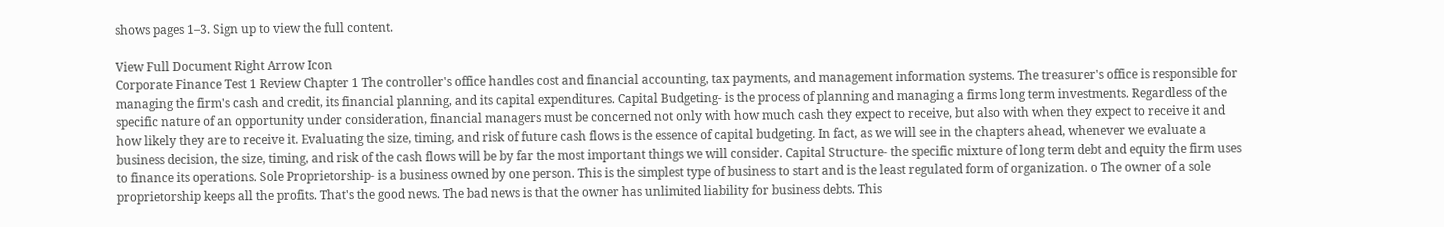shows pages 1–3. Sign up to view the full content.

View Full Document Right Arrow Icon
Corporate Finance Test 1 Review Chapter 1 The controller's office handles cost and financial accounting, tax payments, and management information systems. The treasurer's office is responsible for managing the firm's cash and credit, its financial planning, and its capital expenditures. Capital Budgeting- is the process of planning and managing a firms long term investments. Regardless of the specific nature of an opportunity under consideration, financial managers must be concerned not only with how much cash they expect to receive, but also with when they expect to receive it and how likely they are to receive it. Evaluating the size, timing, and risk of future cash flows is the essence of capital budgeting. In fact, as we will see in the chapters ahead, whenever we evaluate a business decision, the size, timing, and risk of the cash flows will be by far the most important things we will consider. Capital Structure- the specific mixture of long term debt and equity the firm uses to finance its operations. Sole Proprietorship- is a business owned by one person. This is the simplest type of business to start and is the least regulated form of organization. o The owner of a sole proprietorship keeps all the profits. That's the good news. The bad news is that the owner has unlimited liability for business debts. This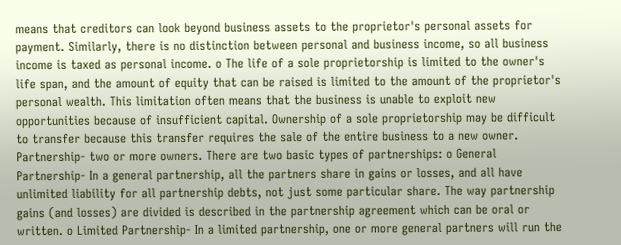means that creditors can look beyond business assets to the proprietor's personal assets for payment. Similarly, there is no distinction between personal and business income, so all business income is taxed as personal income. o The life of a sole proprietorship is limited to the owner's life span, and the amount of equity that can be raised is limited to the amount of the proprietor's personal wealth. This limitation often means that the business is unable to exploit new opportunities because of insufficient capital. Ownership of a sole proprietorship may be difficult to transfer because this transfer requires the sale of the entire business to a new owner. Partnership- two or more owners. There are two basic types of partnerships: o General Partnership- In a general partnership, all the partners share in gains or losses, and all have unlimited liability for all partnership debts, not just some particular share. The way partnership gains (and losses) are divided is described in the partnership agreement which can be oral or written. o Limited Partnership- In a limited partnership, one or more general partners will run the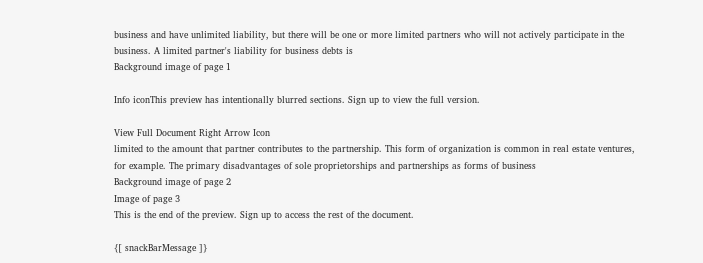business and have unlimited liability, but there will be one or more limited partners who will not actively participate in the business. A limited partner's liability for business debts is
Background image of page 1

Info iconThis preview has intentionally blurred sections. Sign up to view the full version.

View Full Document Right Arrow Icon
limited to the amount that partner contributes to the partnership. This form of organization is common in real estate ventures, for example. The primary disadvantages of sole proprietorships and partnerships as forms of business
Background image of page 2
Image of page 3
This is the end of the preview. Sign up to access the rest of the document.

{[ snackBarMessage ]}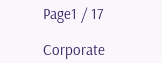Page1 / 17

Corporate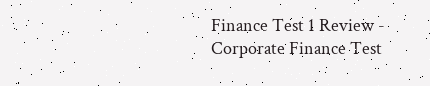Finance Test 1 Review - Corporate Finance Test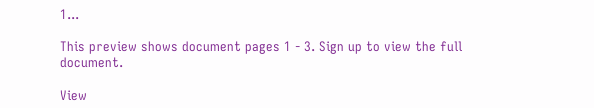1...

This preview shows document pages 1 - 3. Sign up to view the full document.

View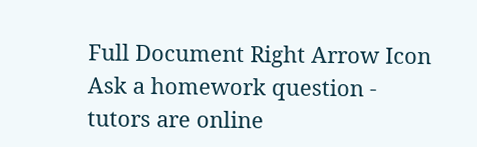Full Document Right Arrow Icon
Ask a homework question - tutors are online